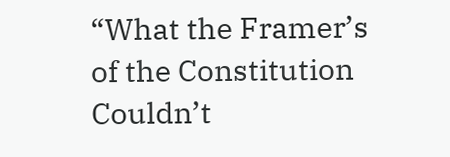“What the Framer’s of the Constitution Couldn’t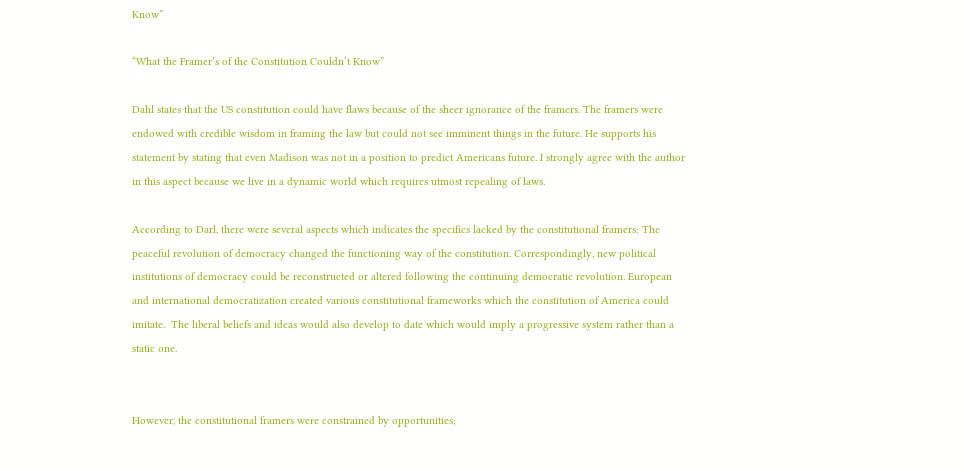Know”

“What the Framer’s of the Constitution Couldn’t Know”

Dahl states that the US constitution could have flaws because of the sheer ignorance of the framers. The framers were endowed with credible wisdom in framing the law but could not see imminent things in the future. He supports his statement by stating that even Madison was not in a position to predict Americans future. I strongly agree with the author in this aspect because we live in a dynamic world which requires utmost repealing of laws.

According to Darl, there were several aspects which indicates the specifics lacked by the constitutional framers: The peaceful revolution of democracy changed the functioning way of the constitution. Correspondingly, new political institutions of democracy could be reconstructed or altered following the continuing democratic revolution. European and international democratization created various constitutional frameworks which the constitution of America could imitate.  The liberal beliefs and ideas would also develop to date which would imply a progressive system rather than a static one.


However, the constitutional framers were constrained by opportunities;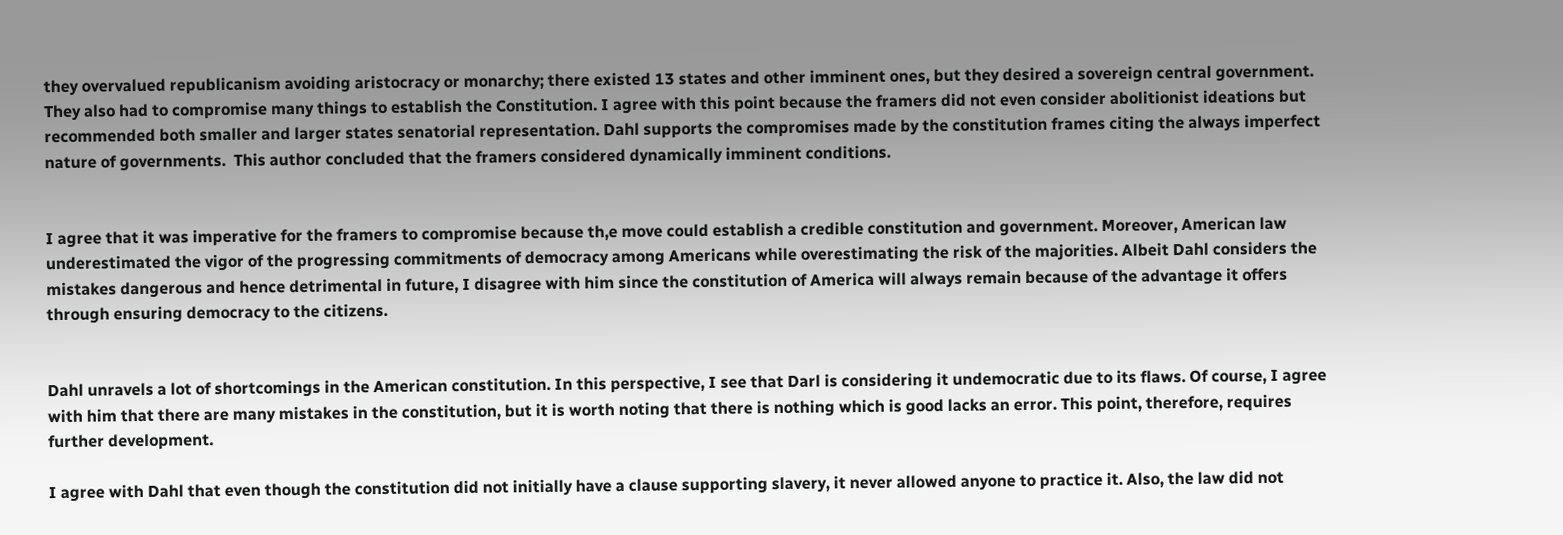they overvalued republicanism avoiding aristocracy or monarchy; there existed 13 states and other imminent ones, but they desired a sovereign central government. They also had to compromise many things to establish the Constitution. I agree with this point because the framers did not even consider abolitionist ideations but recommended both smaller and larger states senatorial representation. Dahl supports the compromises made by the constitution frames citing the always imperfect nature of governments.  This author concluded that the framers considered dynamically imminent conditions.


I agree that it was imperative for the framers to compromise because th,e move could establish a credible constitution and government. Moreover, American law underestimated the vigor of the progressing commitments of democracy among Americans while overestimating the risk of the majorities. Albeit Dahl considers the mistakes dangerous and hence detrimental in future, I disagree with him since the constitution of America will always remain because of the advantage it offers through ensuring democracy to the citizens.


Dahl unravels a lot of shortcomings in the American constitution. In this perspective, I see that Darl is considering it undemocratic due to its flaws. Of course, I agree with him that there are many mistakes in the constitution, but it is worth noting that there is nothing which is good lacks an error. This point, therefore, requires further development.

I agree with Dahl that even though the constitution did not initially have a clause supporting slavery, it never allowed anyone to practice it. Also, the law did not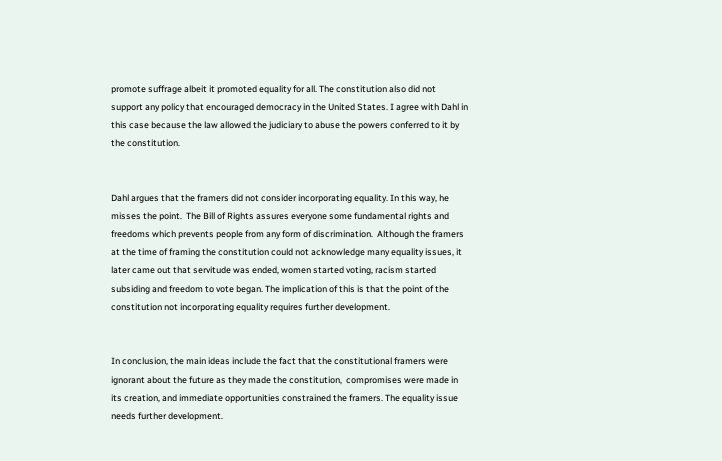promote suffrage albeit it promoted equality for all. The constitution also did not support any policy that encouraged democracy in the United States. I agree with Dahl in this case because the law allowed the judiciary to abuse the powers conferred to it by the constitution.


Dahl argues that the framers did not consider incorporating equality. In this way, he misses the point.  The Bill of Rights assures everyone some fundamental rights and freedoms which prevents people from any form of discrimination.  Although the framers at the time of framing the constitution could not acknowledge many equality issues, it later came out that servitude was ended, women started voting, racism started subsiding and freedom to vote began. The implication of this is that the point of the constitution not incorporating equality requires further development.


In conclusion, the main ideas include the fact that the constitutional framers were ignorant about the future as they made the constitution,  compromises were made in its creation, and immediate opportunities constrained the framers. The equality issue needs further development.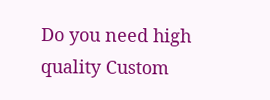Do you need high quality Custom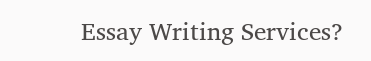Essay Writing Services?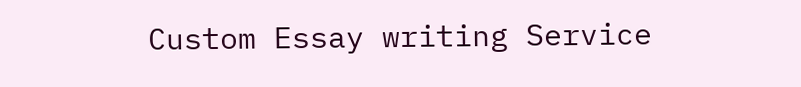Custom Essay writing Service